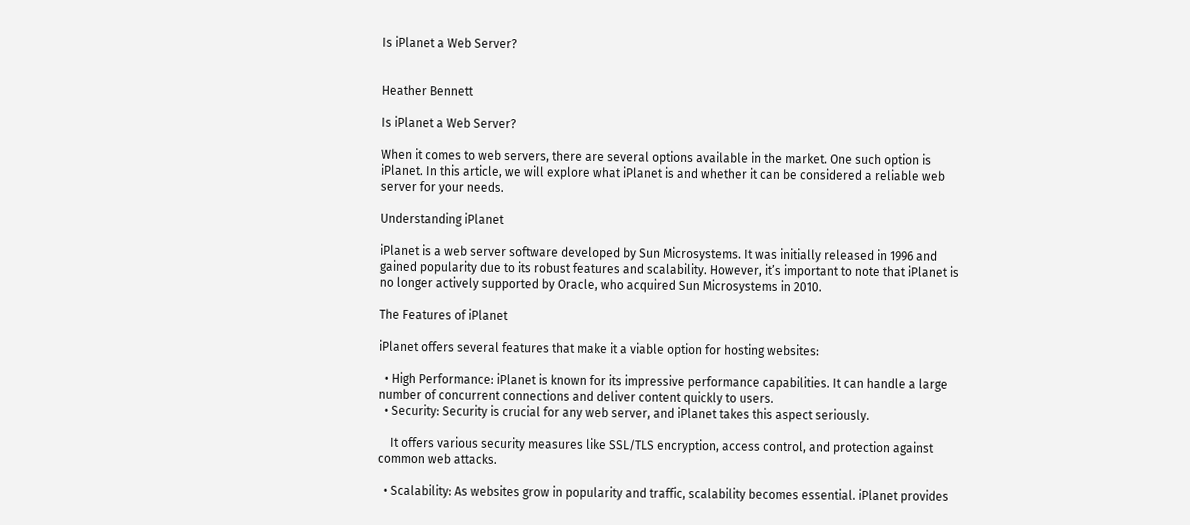Is iPlanet a Web Server?


Heather Bennett

Is iPlanet a Web Server?

When it comes to web servers, there are several options available in the market. One such option is iPlanet. In this article, we will explore what iPlanet is and whether it can be considered a reliable web server for your needs.

Understanding iPlanet

iPlanet is a web server software developed by Sun Microsystems. It was initially released in 1996 and gained popularity due to its robust features and scalability. However, it’s important to note that iPlanet is no longer actively supported by Oracle, who acquired Sun Microsystems in 2010.

The Features of iPlanet

iPlanet offers several features that make it a viable option for hosting websites:

  • High Performance: iPlanet is known for its impressive performance capabilities. It can handle a large number of concurrent connections and deliver content quickly to users.
  • Security: Security is crucial for any web server, and iPlanet takes this aspect seriously.

    It offers various security measures like SSL/TLS encryption, access control, and protection against common web attacks.

  • Scalability: As websites grow in popularity and traffic, scalability becomes essential. iPlanet provides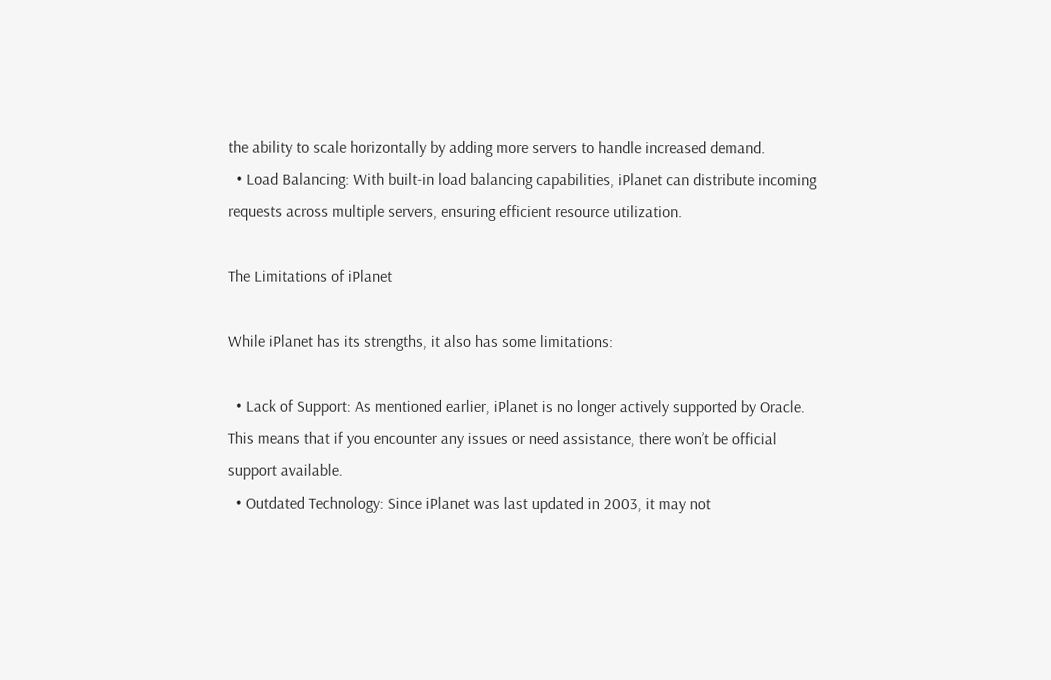the ability to scale horizontally by adding more servers to handle increased demand.
  • Load Balancing: With built-in load balancing capabilities, iPlanet can distribute incoming requests across multiple servers, ensuring efficient resource utilization.

The Limitations of iPlanet

While iPlanet has its strengths, it also has some limitations:

  • Lack of Support: As mentioned earlier, iPlanet is no longer actively supported by Oracle. This means that if you encounter any issues or need assistance, there won’t be official support available.
  • Outdated Technology: Since iPlanet was last updated in 2003, it may not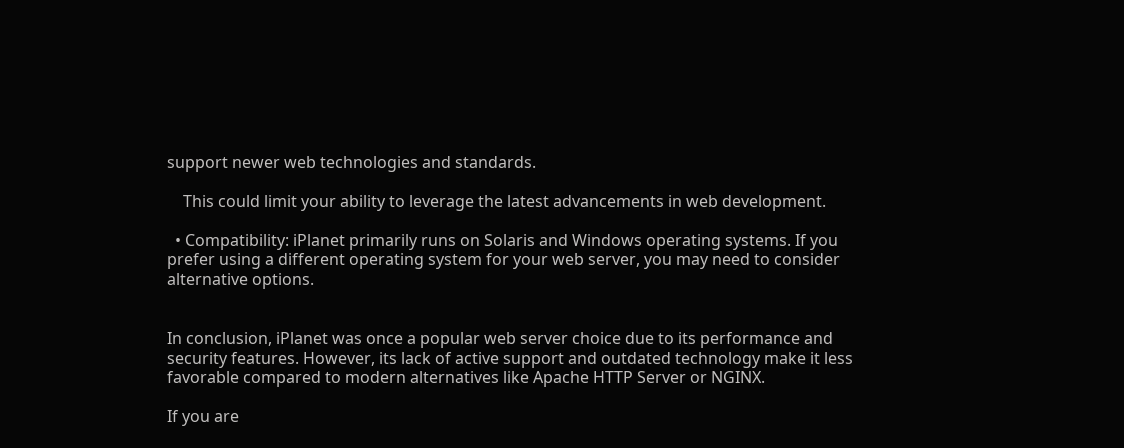support newer web technologies and standards.

    This could limit your ability to leverage the latest advancements in web development.

  • Compatibility: iPlanet primarily runs on Solaris and Windows operating systems. If you prefer using a different operating system for your web server, you may need to consider alternative options.


In conclusion, iPlanet was once a popular web server choice due to its performance and security features. However, its lack of active support and outdated technology make it less favorable compared to modern alternatives like Apache HTTP Server or NGINX.

If you are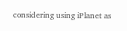considering using iPlanet as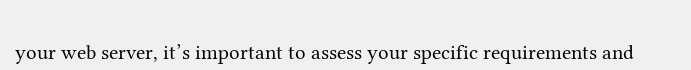your web server, it’s important to assess your specific requirements and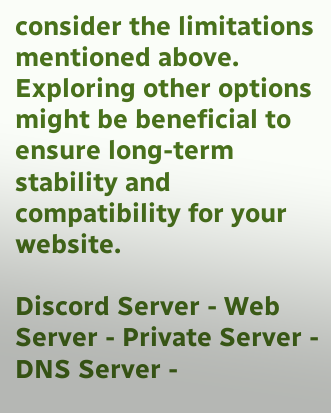consider the limitations mentioned above. Exploring other options might be beneficial to ensure long-term stability and compatibility for your website.

Discord Server - Web Server - Private Server - DNS Server -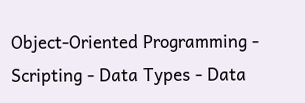Object-Oriented Programming - Scripting - Data Types - Data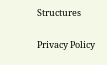Structures

Privacy Policy